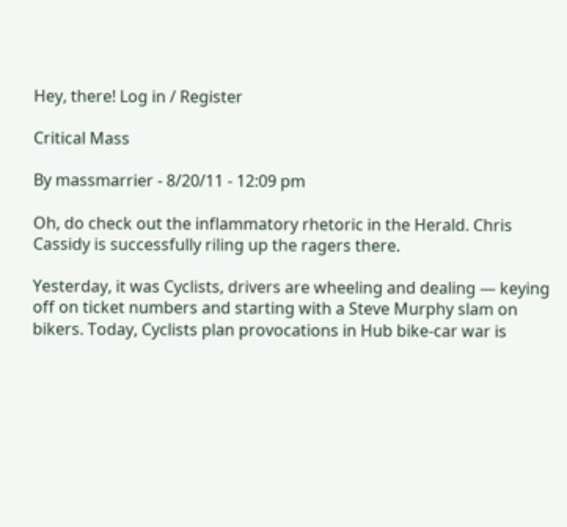Hey, there! Log in / Register

Critical Mass

By massmarrier - 8/20/11 - 12:09 pm

Oh, do check out the inflammatory rhetoric in the Herald. Chris Cassidy is successfully riling up the ragers there.

Yesterday, it was Cyclists, drivers are wheeling and dealing — keying off on ticket numbers and starting with a Steve Murphy slam on bikers. Today, Cyclists plan provocations in Hub bike-car war is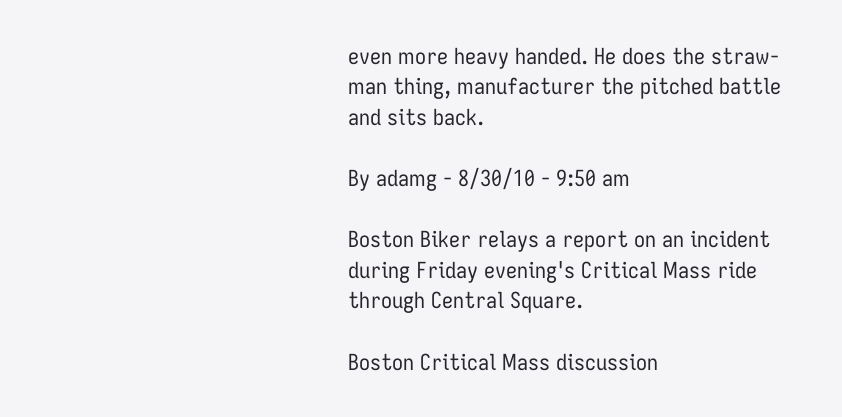even more heavy handed. He does the straw-man thing, manufacturer the pitched battle and sits back.

By adamg - 8/30/10 - 9:50 am

Boston Biker relays a report on an incident during Friday evening's Critical Mass ride through Central Square.

Boston Critical Mass discussion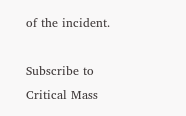of the incident.

Subscribe to Critical Mass